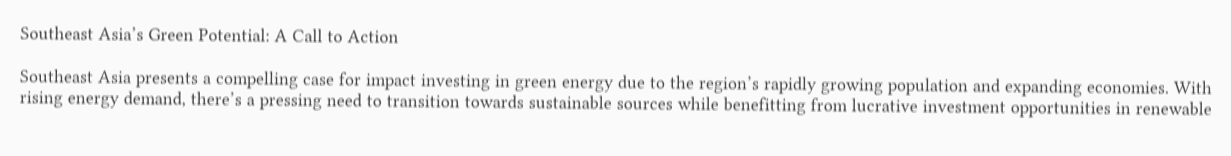Southeast Asia’s Green Potential: A Call to Action

Southeast Asia presents a compelling case for impact investing in green energy due to the region’s rapidly growing population and expanding economies. With rising energy demand, there’s a pressing need to transition towards sustainable sources while benefitting from lucrative investment opportunities in renewable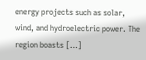energy projects such as solar, wind, and hydroelectric power. The region boasts […]